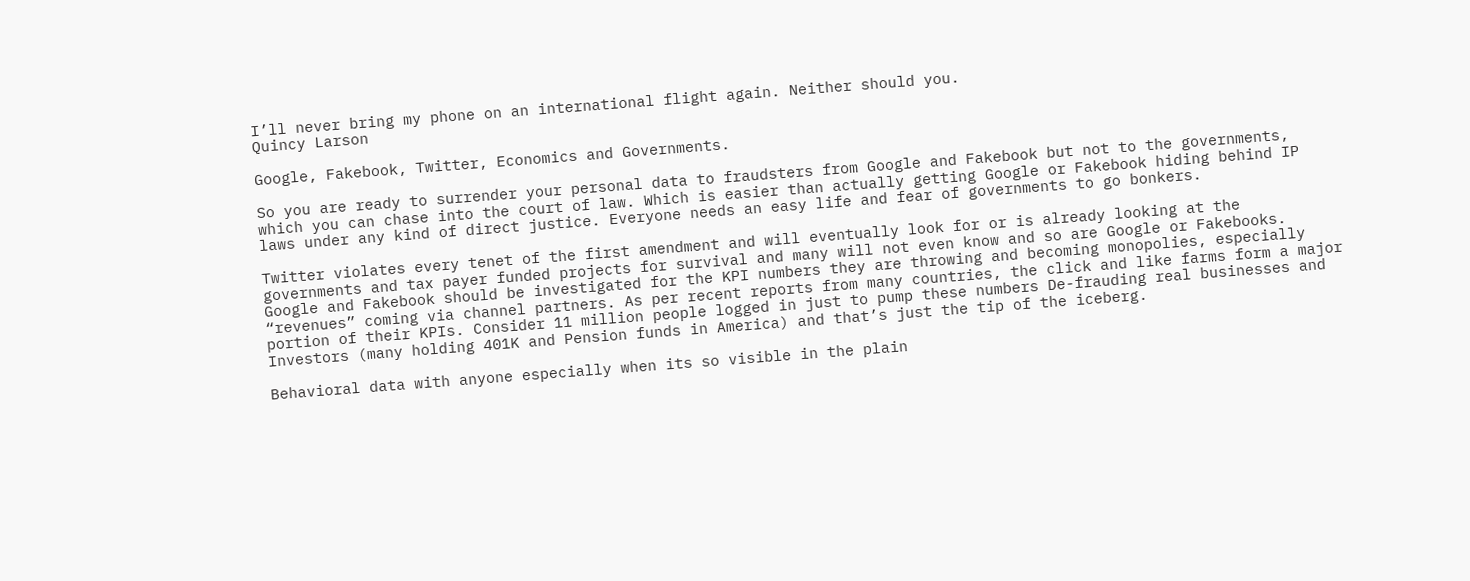I’ll never bring my phone on an international flight again. Neither should you.
Quincy Larson

Google, Fakebook, Twitter, Economics and Governments.

So you are ready to surrender your personal data to fraudsters from Google and Fakebook but not to the governments, which you can chase into the court of law. Which is easier than actually getting Google or Fakebook hiding behind IP laws under any kind of direct justice. Everyone needs an easy life and fear of governments to go bonkers.

Twitter violates every tenet of the first amendment and will eventually look for or is already looking at the governments and tax payer funded projects for survival and many will not even know and so are Google or Fakebooks. Google and Fakebook should be investigated for the KPI numbers they are throwing and becoming monopolies, especially “revenues” coming via channel partners. As per recent reports from many countries, the click and like farms form a major portion of their KPIs. Consider 11 million people logged in just to pump these numbers De-frauding real businesses and Investors (many holding 401K and Pension funds in America) and that’s just the tip of the iceberg.

Behavioral data with anyone especially when its so visible in the plain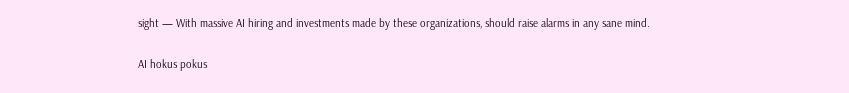sight — With massive AI hiring and investments made by these organizations, should raise alarms in any sane mind.

AI hokus pokus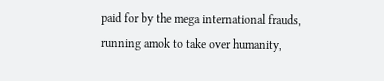paid for by the mega international frauds, running amok to take over humanity,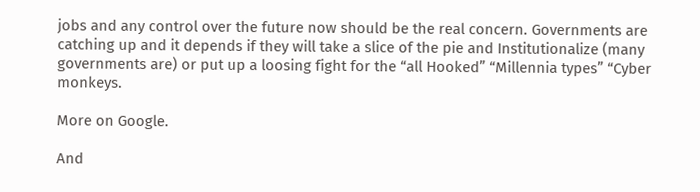jobs and any control over the future now should be the real concern. Governments are catching up and it depends if they will take a slice of the pie and Institutionalize (many governments are) or put up a loosing fight for the “all Hooked” “Millennia types” “Cyber monkeys.

More on Google.

And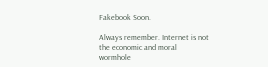Fakebook Soon.

Always remember. Internet is not the economic and moral wormhole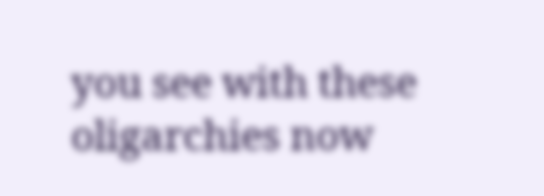you see with these oligarchies now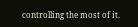controlling the most of it.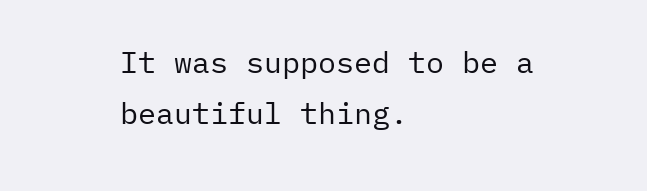It was supposed to be a beautiful thing.